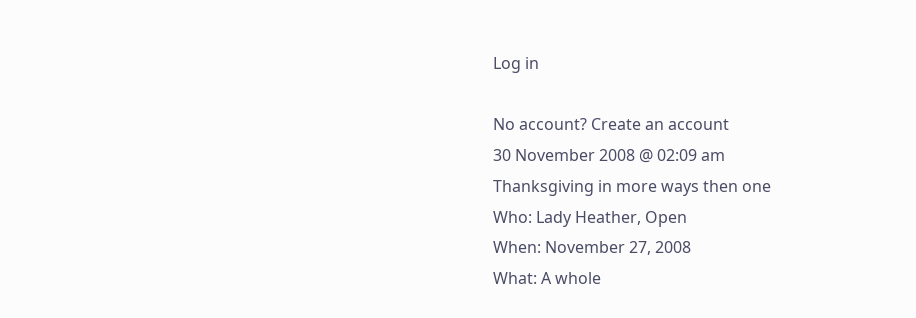Log in

No account? Create an account
30 November 2008 @ 02:09 am
Thanksgiving in more ways then one
Who: Lady Heather, Open
When: November 27, 2008
What: A whole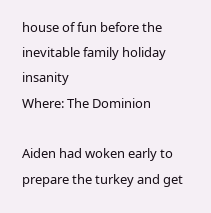house of fun before the inevitable family holiday insanity
Where: The Dominion

Aiden had woken early to prepare the turkey and get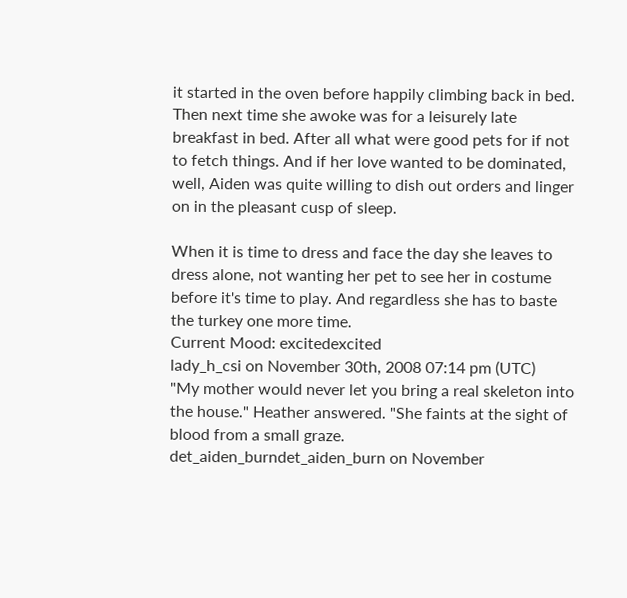it started in the oven before happily climbing back in bed. Then next time she awoke was for a leisurely late breakfast in bed. After all what were good pets for if not to fetch things. And if her love wanted to be dominated, well, Aiden was quite willing to dish out orders and linger on in the pleasant cusp of sleep.

When it is time to dress and face the day she leaves to dress alone, not wanting her pet to see her in costume before it's time to play. And regardless she has to baste the turkey one more time.
Current Mood: excitedexcited
lady_h_csi on November 30th, 2008 07:14 pm (UTC)
"My mother would never let you bring a real skeleton into the house." Heather answered. "She faints at the sight of blood from a small graze.
det_aiden_burndet_aiden_burn on November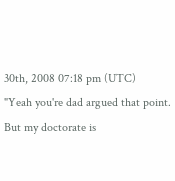30th, 2008 07:18 pm (UTC)
"Yeah you're dad argued that point. But my doctorate is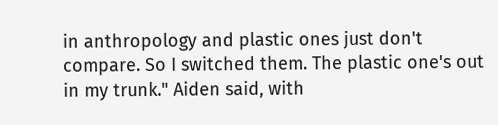in anthropology and plastic ones just don't compare. So I switched them. The plastic one's out in my trunk." Aiden said, with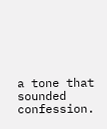a tone that sounded confession.